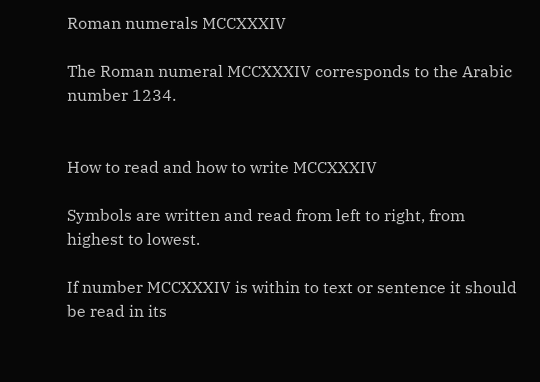Roman numerals MCCXXXIV

The Roman numeral MCCXXXIV corresponds to the Arabic number 1234.


How to read and how to write MCCXXXIV

Symbols are written and read from left to right, from highest to lowest.

If number MCCXXXIV is within to text or sentence it should be read in its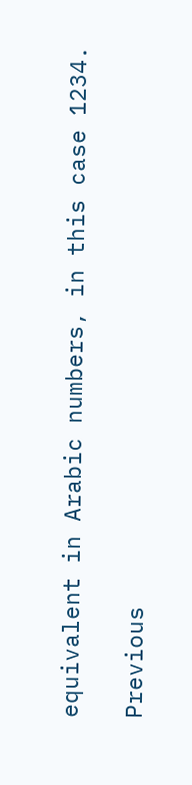equivalent in Arabic numbers, in this case 1234.

Previous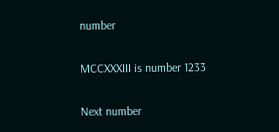number

MCCXXXIII is number 1233

Next number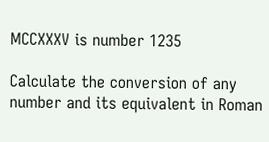MCCXXXV is number 1235

Calculate the conversion of any number and its equivalent in Roman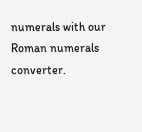numerals with our Roman numerals converter.